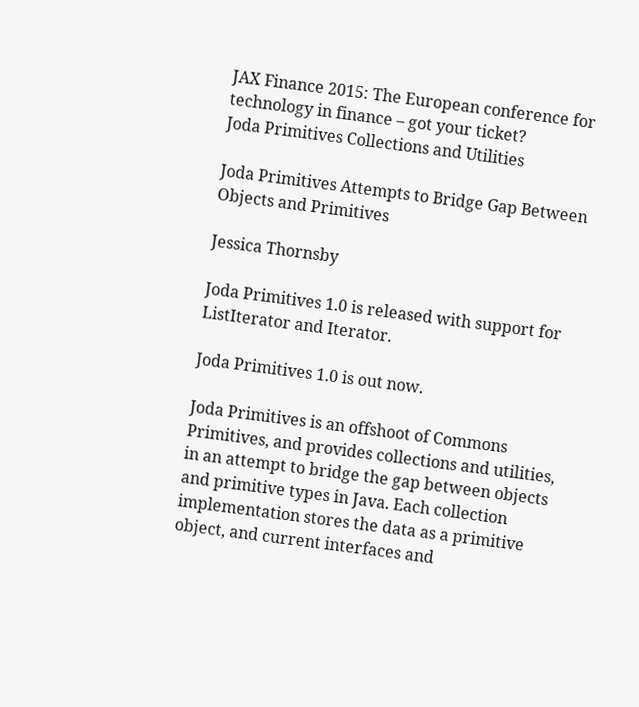JAX Finance 2015: The European conference for technology in finance – got your ticket?
Joda Primitives Collections and Utilities

Joda Primitives Attempts to Bridge Gap Between Objects and Primitives

Jessica Thornsby

Joda Primitives 1.0 is released with support for ListIterator and Iterator.

Joda Primitives 1.0 is out now.

Joda Primitives is an offshoot of Commons Primitives, and provides collections and utilities, in an attempt to bridge the gap between objects and primitive types in Java. Each collection implementation stores the data as a primitive object, and current interfaces and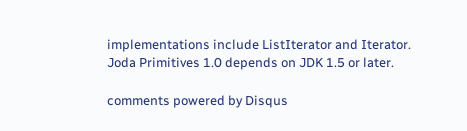implementations include ListIterator and Iterator. Joda Primitives 1.0 depends on JDK 1.5 or later.

comments powered by Disqus